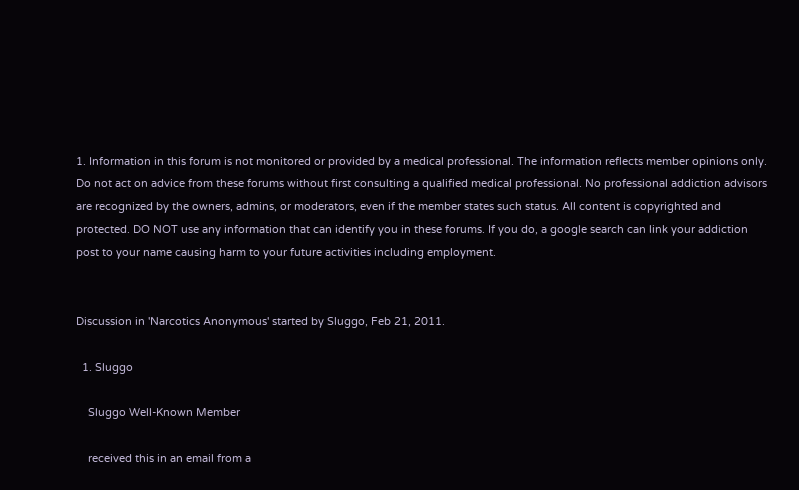1. Information in this forum is not monitored or provided by a medical professional. The information reflects member opinions only. Do not act on advice from these forums without first consulting a qualified medical professional. No professional addiction advisors are recognized by the owners, admins, or moderators, even if the member states such status. All content is copyrighted and protected. DO NOT use any information that can identify you in these forums. If you do, a google search can link your addiction post to your name causing harm to your future activities including employment.


Discussion in 'Narcotics Anonymous' started by Sluggo, Feb 21, 2011.

  1. Sluggo

    Sluggo Well-Known Member

    received this in an email from a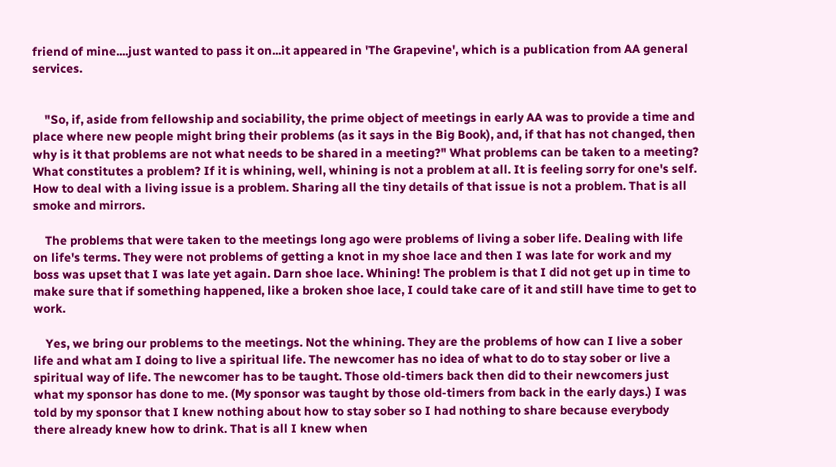friend of mine....just wanted to pass it on...it appeared in 'The Grapevine', which is a publication from AA general services.


    "So, if, aside from fellowship and sociability, the prime object of meetings in early AA was to provide a time and place where new people might bring their problems (as it says in the Big Book), and, if that has not changed, then why is it that problems are not what needs to be shared in a meeting?" What problems can be taken to a meeting? What constitutes a problem? If it is whining, well, whining is not a problem at all. It is feeling sorry for one's self. How to deal with a living issue is a problem. Sharing all the tiny details of that issue is not a problem. That is all smoke and mirrors.

    The problems that were taken to the meetings long ago were problems of living a sober life. Dealing with life on life's terms. They were not problems of getting a knot in my shoe lace and then I was late for work and my boss was upset that I was late yet again. Darn shoe lace. Whining! The problem is that I did not get up in time to make sure that if something happened, like a broken shoe lace, I could take care of it and still have time to get to work.

    Yes, we bring our problems to the meetings. Not the whining. They are the problems of how can I live a sober life and what am I doing to live a spiritual life. The newcomer has no idea of what to do to stay sober or live a spiritual way of life. The newcomer has to be taught. Those old-timers back then did to their newcomers just what my sponsor has done to me. (My sponsor was taught by those old-timers from back in the early days.) I was told by my sponsor that I knew nothing about how to stay sober so I had nothing to share because everybody there already knew how to drink. That is all I knew when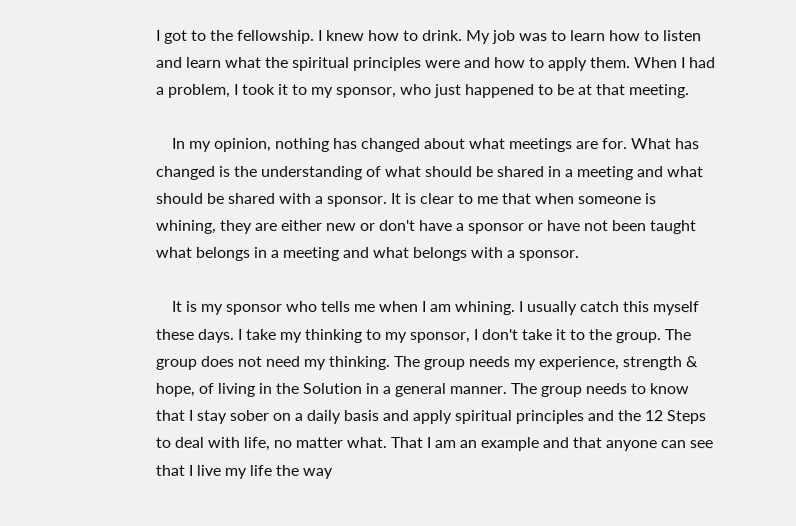I got to the fellowship. I knew how to drink. My job was to learn how to listen and learn what the spiritual principles were and how to apply them. When I had a problem, I took it to my sponsor, who just happened to be at that meeting.

    In my opinion, nothing has changed about what meetings are for. What has changed is the understanding of what should be shared in a meeting and what should be shared with a sponsor. It is clear to me that when someone is whining, they are either new or don't have a sponsor or have not been taught what belongs in a meeting and what belongs with a sponsor.

    It is my sponsor who tells me when I am whining. I usually catch this myself these days. I take my thinking to my sponsor, I don't take it to the group. The group does not need my thinking. The group needs my experience, strength & hope, of living in the Solution in a general manner. The group needs to know that I stay sober on a daily basis and apply spiritual principles and the 12 Steps to deal with life, no matter what. That I am an example and that anyone can see that I live my life the way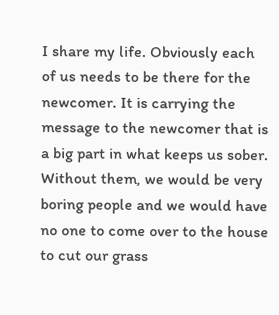I share my life. Obviously each of us needs to be there for the newcomer. It is carrying the message to the newcomer that is a big part in what keeps us sober. Without them, we would be very boring people and we would have no one to come over to the house to cut our grass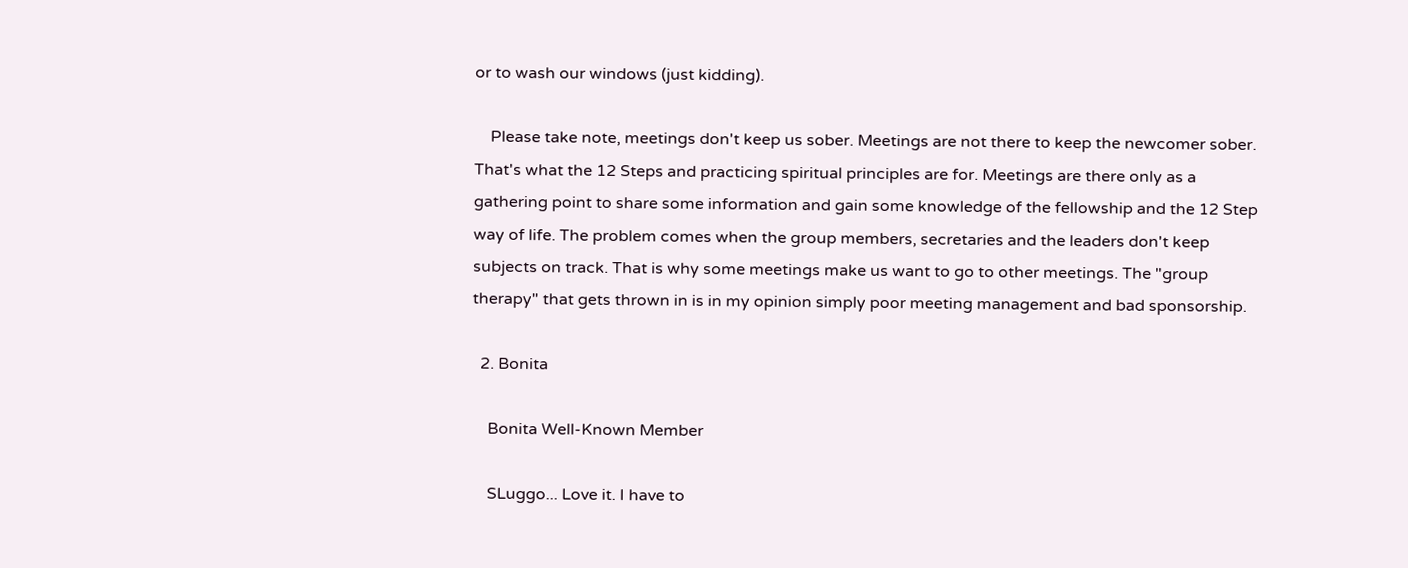or to wash our windows (just kidding).

    Please take note, meetings don't keep us sober. Meetings are not there to keep the newcomer sober. That's what the 12 Steps and practicing spiritual principles are for. Meetings are there only as a gathering point to share some information and gain some knowledge of the fellowship and the 12 Step way of life. The problem comes when the group members, secretaries and the leaders don't keep subjects on track. That is why some meetings make us want to go to other meetings. The "group therapy" that gets thrown in is in my opinion simply poor meeting management and bad sponsorship.

  2. Bonita

    Bonita Well-Known Member

    SLuggo... Love it. I have to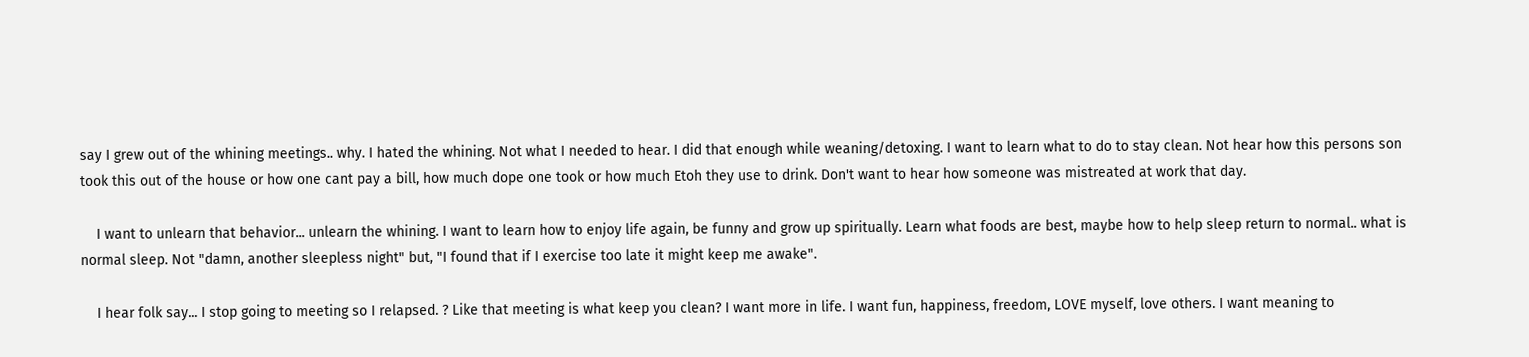say I grew out of the whining meetings.. why. I hated the whining. Not what I needed to hear. I did that enough while weaning/detoxing. I want to learn what to do to stay clean. Not hear how this persons son took this out of the house or how one cant pay a bill, how much dope one took or how much Etoh they use to drink. Don't want to hear how someone was mistreated at work that day.

    I want to unlearn that behavior... unlearn the whining. I want to learn how to enjoy life again, be funny and grow up spiritually. Learn what foods are best, maybe how to help sleep return to normal.. what is normal sleep. Not "damn, another sleepless night" but, "I found that if I exercise too late it might keep me awake".

    I hear folk say... I stop going to meeting so I relapsed. ? Like that meeting is what keep you clean? I want more in life. I want fun, happiness, freedom, LOVE myself, love others. I want meaning to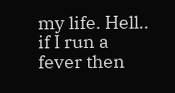my life. Hell.. if I run a fever then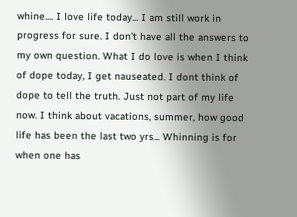whine.... I love life today... I am still work in progress for sure. I don't have all the answers to my own question. What I do love is when I think of dope today, I get nauseated. I dont think of dope to tell the truth. Just not part of my life now. I think about vacations, summer, how good life has been the last two yrs... Whinning is for when one has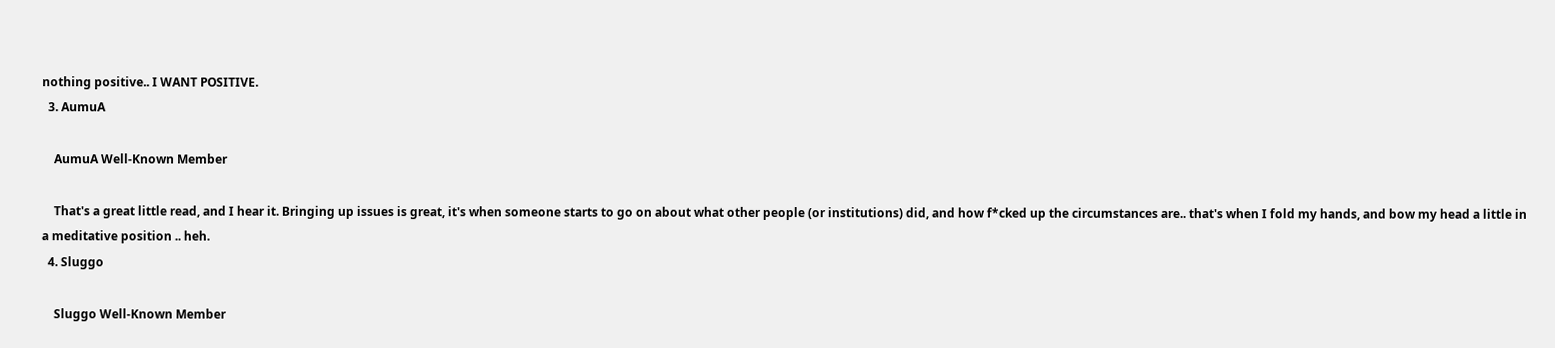nothing positive.. I WANT POSITIVE.
  3. AumuA

    AumuA Well-Known Member

    That's a great little read, and I hear it. Bringing up issues is great, it's when someone starts to go on about what other people (or institutions) did, and how f*cked up the circumstances are.. that's when I fold my hands, and bow my head a little in a meditative position .. heh.
  4. Sluggo

    Sluggo Well-Known Member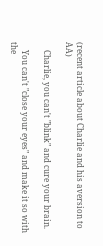(recent article about Charlie and his aversion to AA)

    Charlie, you can't "blink" and cure your brain.

    You can't "close your eyes" and make it so with the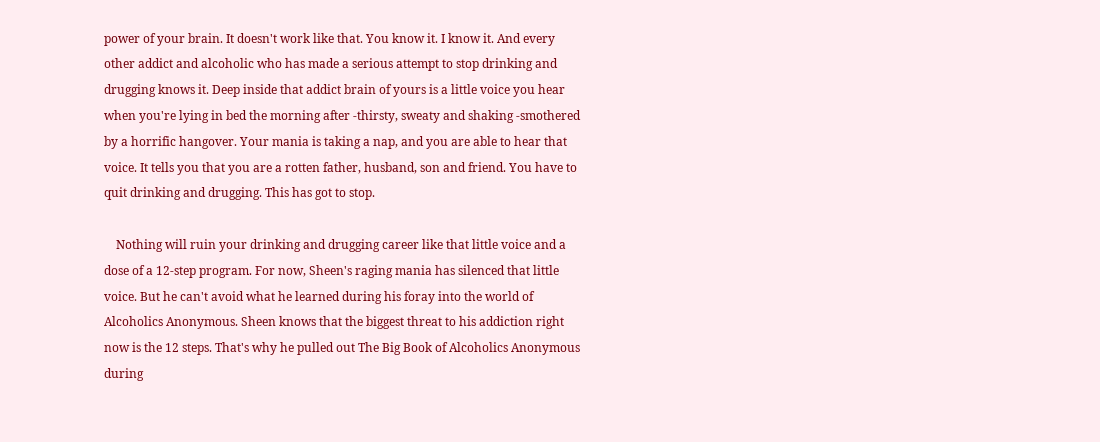power of your brain. It doesn't work like that. You know it. I know it. And every other addict and alcoholic who has made a serious attempt to stop drinking and drugging knows it. Deep inside that addict brain of yours is a little voice you hear when you're lying in bed the morning after -thirsty, sweaty and shaking -smothered by a horrific hangover. Your mania is taking a nap, and you are able to hear that voice. It tells you that you are a rotten father, husband, son and friend. You have to quit drinking and drugging. This has got to stop.

    Nothing will ruin your drinking and drugging career like that little voice and a dose of a 12-step program. For now, Sheen's raging mania has silenced that little voice. But he can't avoid what he learned during his foray into the world of Alcoholics Anonymous. Sheen knows that the biggest threat to his addiction right now is the 12 steps. That's why he pulled out The Big Book of Alcoholics Anonymous during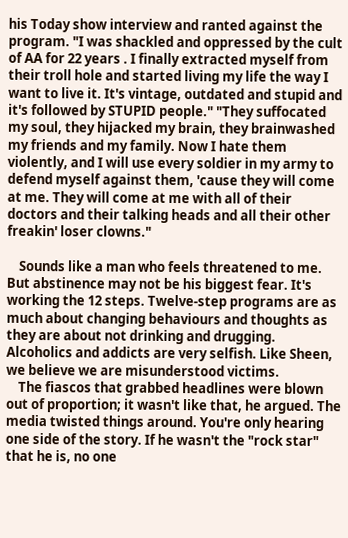his Today show interview and ranted against the program. "I was shackled and oppressed by the cult of AA for 22 years . I finally extracted myself from their troll hole and started living my life the way I want to live it. It's vintage, outdated and stupid and it's followed by STUPID people." "They suffocated my soul, they hijacked my brain, they brainwashed my friends and my family. Now I hate them violently, and I will use every soldier in my army to defend myself against them, 'cause they will come at me. They will come at me with all of their doctors and their talking heads and all their other freakin' loser clowns."

    Sounds like a man who feels threatened to me. But abstinence may not be his biggest fear. It's working the 12 steps. Twelve-step programs are as much about changing behaviours and thoughts as they are about not drinking and drugging. Alcoholics and addicts are very selfish. Like Sheen, we believe we are misunderstood victims.
    The fiascos that grabbed headlines were blown out of proportion; it wasn't like that, he argued. The media twisted things around. You're only hearing one side of the story. If he wasn't the "rock star" that he is, no one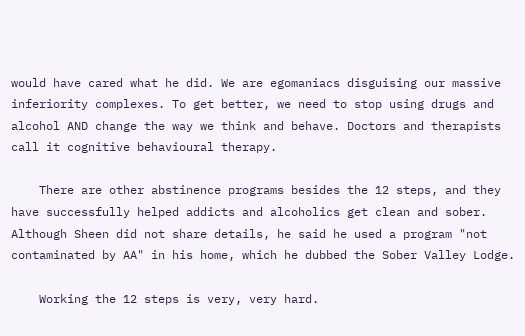would have cared what he did. We are egomaniacs disguising our massive inferiority complexes. To get better, we need to stop using drugs and alcohol AND change the way we think and behave. Doctors and therapists call it cognitive behavioural therapy.

    There are other abstinence programs besides the 12 steps, and they have successfully helped addicts and alcoholics get clean and sober. Although Sheen did not share details, he said he used a program "not contaminated by AA" in his home, which he dubbed the Sober Valley Lodge.

    Working the 12 steps is very, very hard.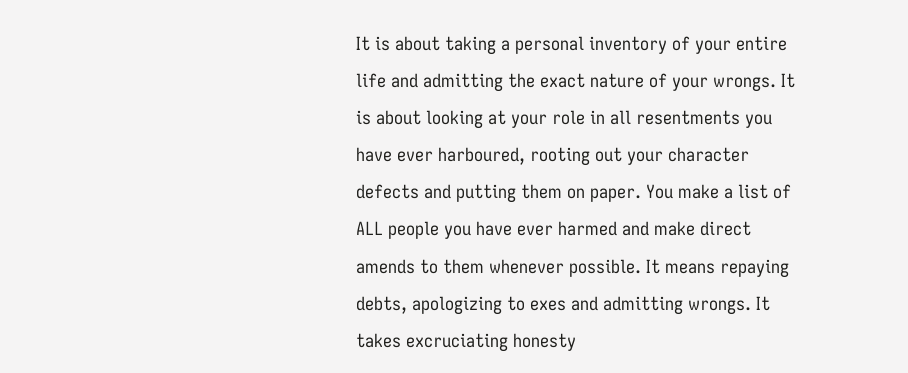It is about taking a personal inventory of your entire life and admitting the exact nature of your wrongs. It is about looking at your role in all resentments you have ever harboured, rooting out your character defects and putting them on paper. You make a list of ALL people you have ever harmed and make direct amends to them whenever possible. It means repaying debts, apologizing to exes and admitting wrongs. It takes excruciating honesty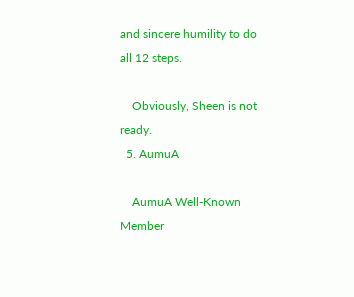and sincere humility to do all 12 steps.

    Obviously, Sheen is not ready.
  5. AumuA

    AumuA Well-Known Member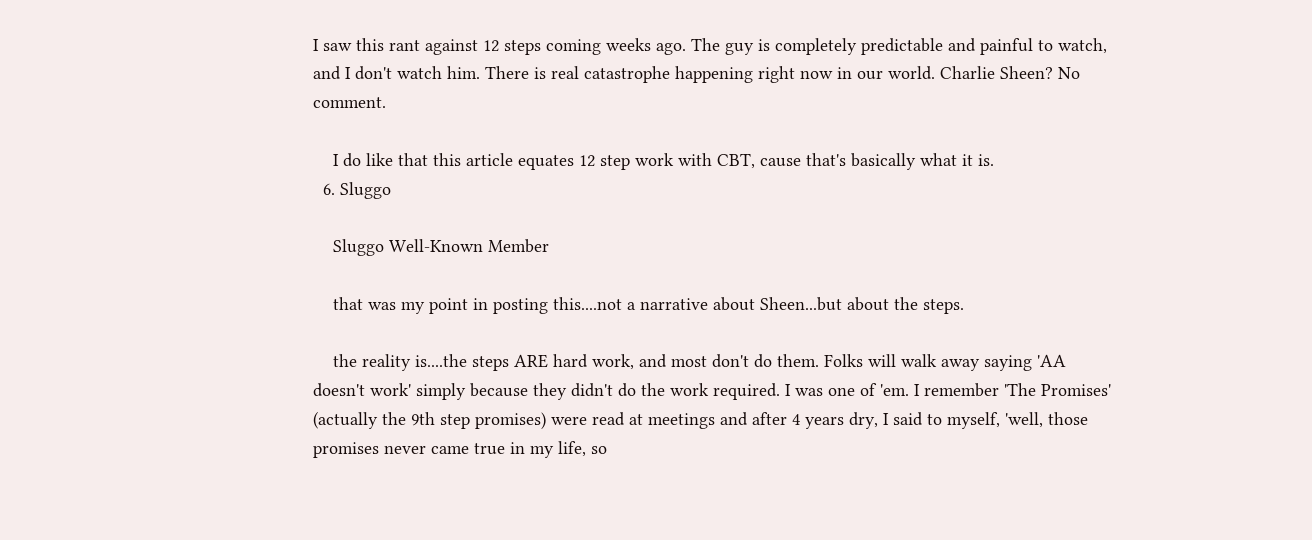I saw this rant against 12 steps coming weeks ago. The guy is completely predictable and painful to watch, and I don't watch him. There is real catastrophe happening right now in our world. Charlie Sheen? No comment.

    I do like that this article equates 12 step work with CBT, cause that's basically what it is.
  6. Sluggo

    Sluggo Well-Known Member

    that was my point in posting this....not a narrative about Sheen...but about the steps.

    the reality is....the steps ARE hard work, and most don't do them. Folks will walk away saying 'AA doesn't work' simply because they didn't do the work required. I was one of 'em. I remember 'The Promises' (actually the 9th step promises) were read at meetings and after 4 years dry, I said to myself, 'well, those promises never came true in my life, so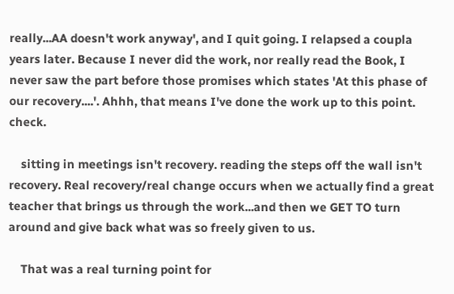really...AA doesn't work anyway', and I quit going. I relapsed a coupla years later. Because I never did the work, nor really read the Book, I never saw the part before those promises which states 'At this phase of our recovery....'. Ahhh, that means I've done the work up to this point. check.

    sitting in meetings isn't recovery. reading the steps off the wall isn't recovery. Real recovery/real change occurs when we actually find a great teacher that brings us through the work...and then we GET TO turn around and give back what was so freely given to us.

    That was a real turning point for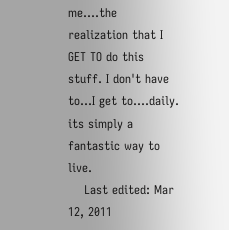me....the realization that I GET TO do this stuff. I don't have to...I get to....daily. its simply a fantastic way to live.
    Last edited: Mar 12, 2011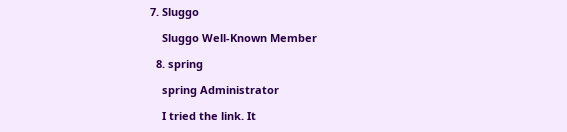7. Sluggo

    Sluggo Well-Known Member

  8. spring

    spring Administrator

    I tried the link. It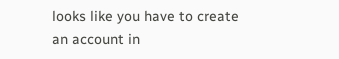looks like you have to create an account in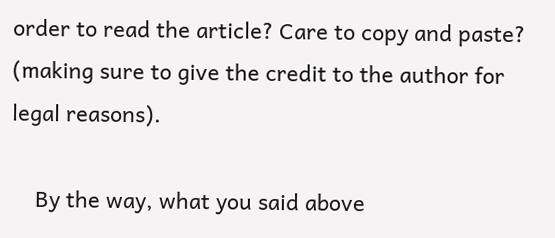order to read the article? Care to copy and paste? (making sure to give the credit to the author for legal reasons).

    By the way, what you said above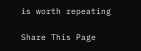is worth repeating

Share This Page